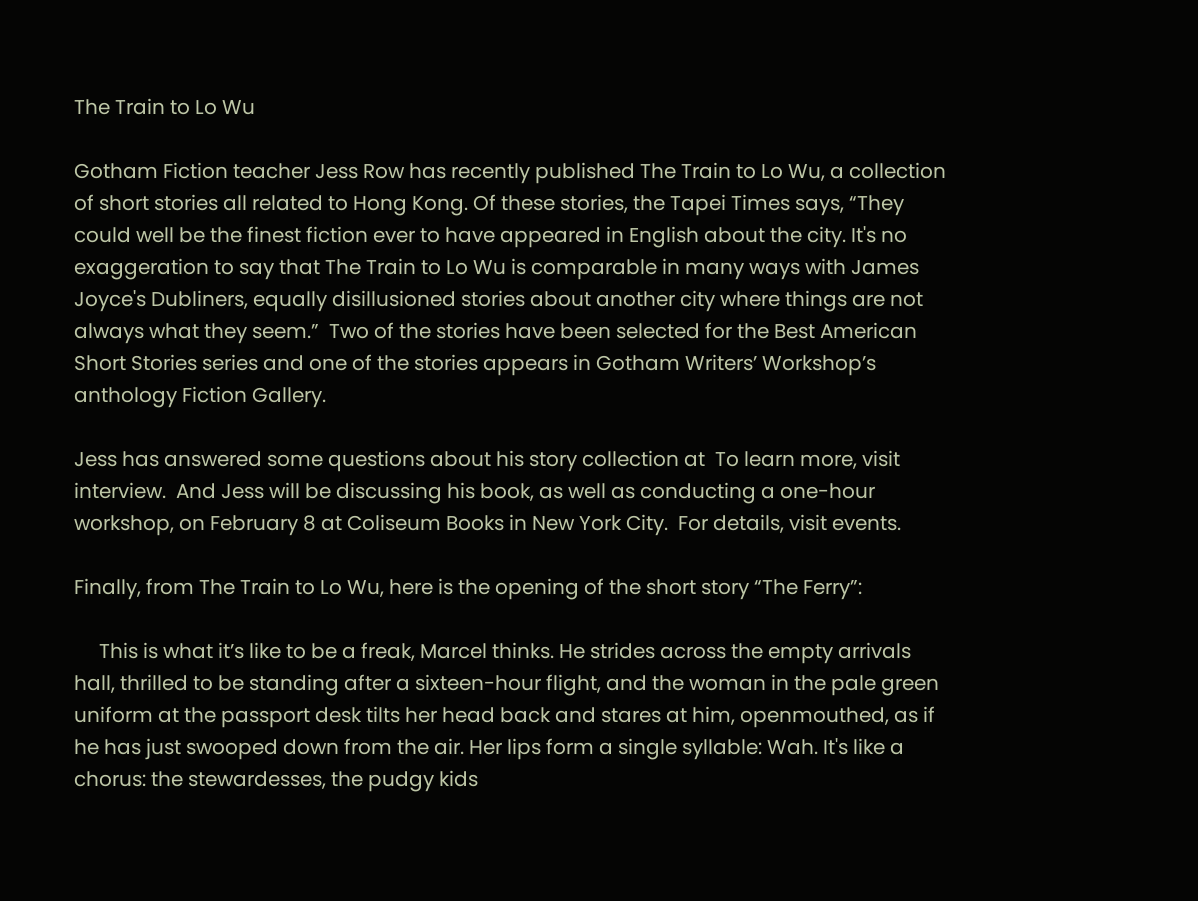The Train to Lo Wu

Gotham Fiction teacher Jess Row has recently published The Train to Lo Wu, a collection of short stories all related to Hong Kong. Of these stories, the Tapei Times says, “They could well be the finest fiction ever to have appeared in English about the city. It's no exaggeration to say that The Train to Lo Wu is comparable in many ways with James Joyce's Dubliners, equally disillusioned stories about another city where things are not always what they seem.”  Two of the stories have been selected for the Best American Short Stories series and one of the stories appears in Gotham Writers’ Workshop’s anthology Fiction Gallery.

Jess has answered some questions about his story collection at  To learn more, visit interview.  And Jess will be discussing his book, as well as conducting a one-hour workshop, on February 8 at Coliseum Books in New York City.  For details, visit events.

Finally, from The Train to Lo Wu, here is the opening of the short story “The Ferry”:

     This is what it’s like to be a freak, Marcel thinks. He strides across the empty arrivals hall, thrilled to be standing after a sixteen-hour flight, and the woman in the pale green uniform at the passport desk tilts her head back and stares at him, openmouthed, as if he has just swooped down from the air. Her lips form a single syllable: Wah. It's like a chorus: the stewardesses, the pudgy kids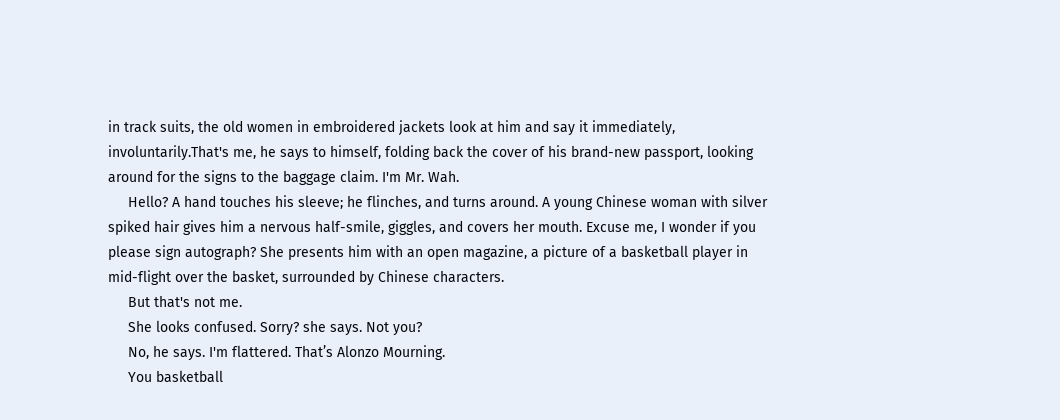in track suits, the old women in embroidered jackets look at him and say it immediately, involuntarily.That's me, he says to himself, folding back the cover of his brand-new passport, looking around for the signs to the baggage claim. I'm Mr. Wah.
     Hello? A hand touches his sleeve; he flinches, and turns around. A young Chinese woman with silver spiked hair gives him a nervous half-smile, giggles, and covers her mouth. Excuse me, I wonder if you please sign autograph? She presents him with an open magazine, a picture of a basketball player in mid-flight over the basket, surrounded by Chinese characters.
     But that's not me.
     She looks confused. Sorry? she says. Not you?
     No, he says. I'm flattered. That’s Alonzo Mourning.
     You basketball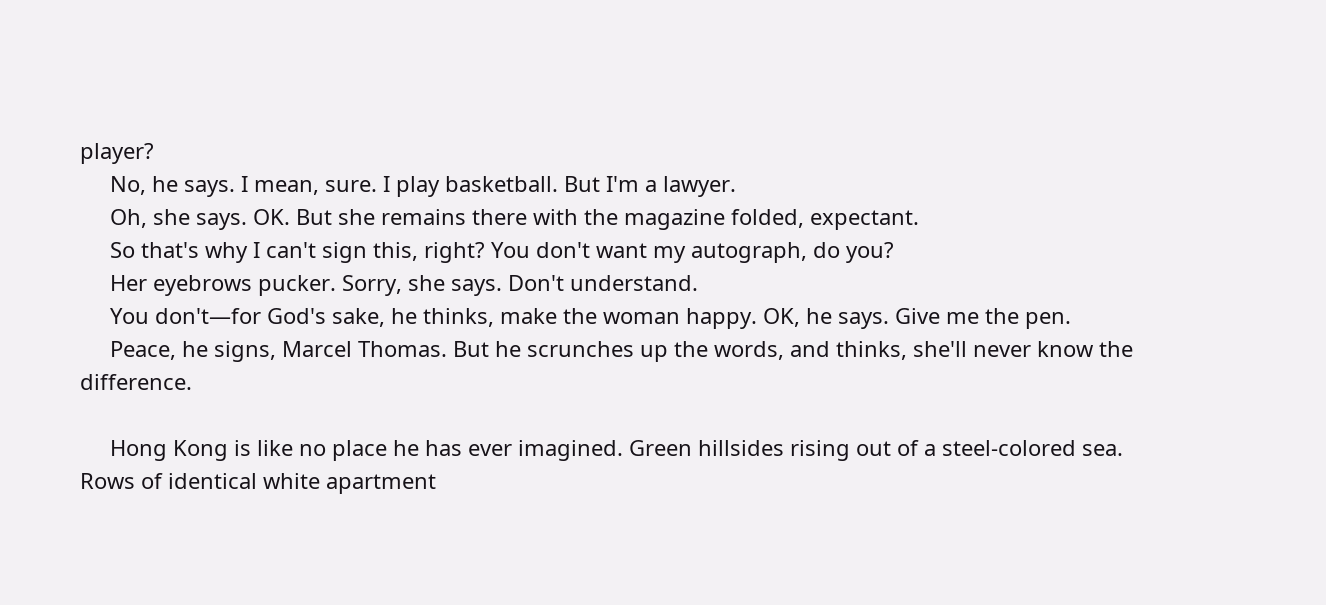player?
     No, he says. I mean, sure. I play basketball. But I'm a lawyer.
     Oh, she says. OK. But she remains there with the magazine folded, expectant.
     So that's why I can't sign this, right? You don't want my autograph, do you?
     Her eyebrows pucker. Sorry, she says. Don't understand.
     You don't—for God's sake, he thinks, make the woman happy. OK, he says. Give me the pen.
     Peace, he signs, Marcel Thomas. But he scrunches up the words, and thinks, she'll never know the difference.

     Hong Kong is like no place he has ever imagined. Green hillsides rising out of a steel-colored sea. Rows of identical white apartment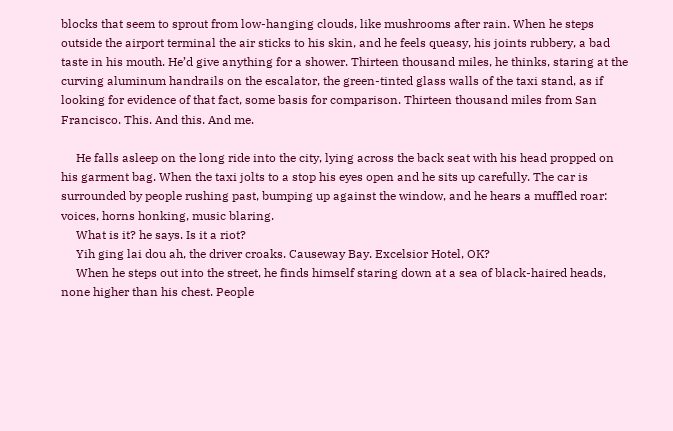blocks that seem to sprout from low-hanging clouds, like mushrooms after rain. When he steps outside the airport terminal the air sticks to his skin, and he feels queasy, his joints rubbery, a bad taste in his mouth. He’d give anything for a shower. Thirteen thousand miles, he thinks, staring at the curving aluminum handrails on the escalator, the green-tinted glass walls of the taxi stand, as if looking for evidence of that fact, some basis for comparison. Thirteen thousand miles from San Francisco. This. And this. And me.

     He falls asleep on the long ride into the city, lying across the back seat with his head propped on his garment bag. When the taxi jolts to a stop his eyes open and he sits up carefully. The car is surrounded by people rushing past, bumping up against the window, and he hears a muffled roar: voices, horns honking, music blaring.
     What is it? he says. Is it a riot?
     Yih ging lai dou ah, the driver croaks. Causeway Bay. Excelsior Hotel, OK?
     When he steps out into the street, he finds himself staring down at a sea of black-haired heads, none higher than his chest. People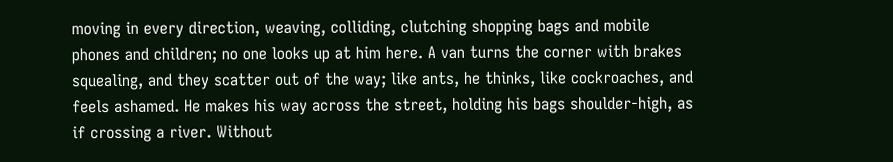moving in every direction, weaving, colliding, clutching shopping bags and mobile phones and children; no one looks up at him here. A van turns the corner with brakes squealing, and they scatter out of the way; like ants, he thinks, like cockroaches, and feels ashamed. He makes his way across the street, holding his bags shoulder-high, as if crossing a river. Without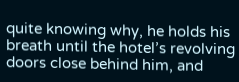quite knowing why, he holds his breath until the hotel’s revolving doors close behind him, and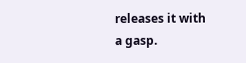releases it with
a gasp.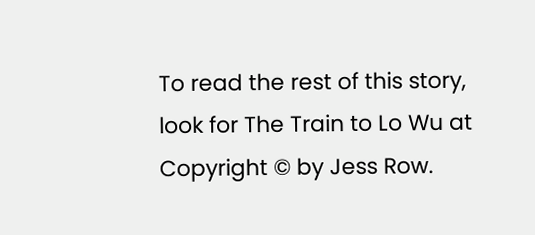To read the rest of this story, look for The Train to Lo Wu at
Copyright © by Jess Row.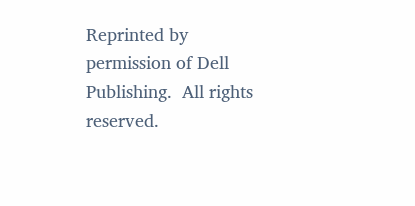Reprinted by permission of Dell Publishing.  All rights reserved.